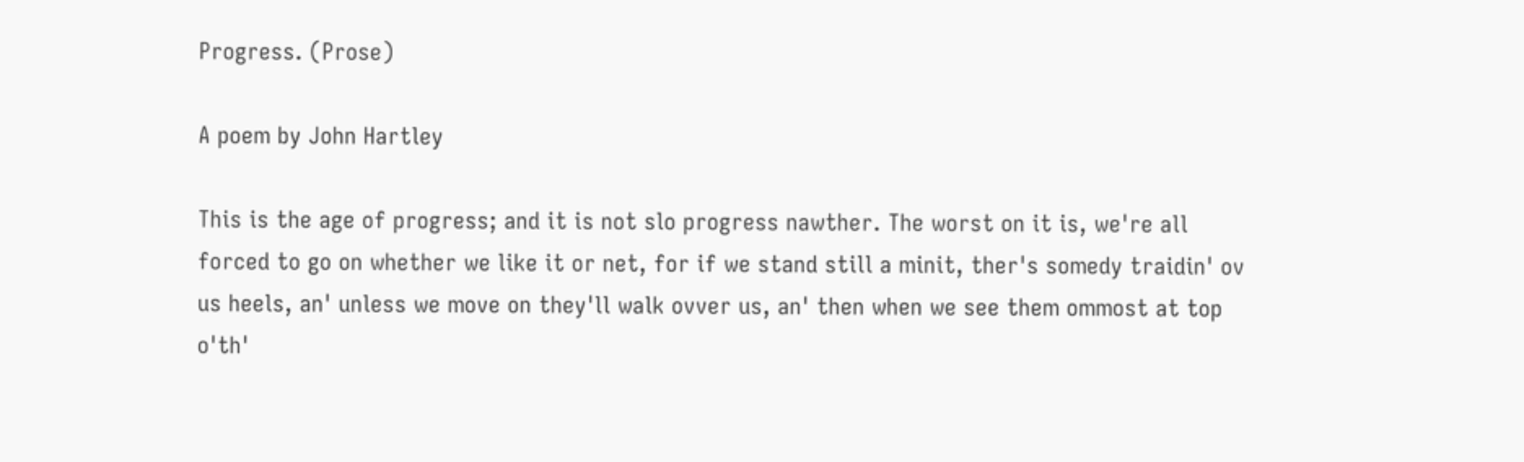Progress. (Prose)

A poem by John Hartley

This is the age of progress; and it is not slo progress nawther. The worst on it is, we're all forced to go on whether we like it or net, for if we stand still a minit, ther's somedy traidin' ov us heels, an' unless we move on they'll walk ovver us, an' then when we see them ommost at top o'th'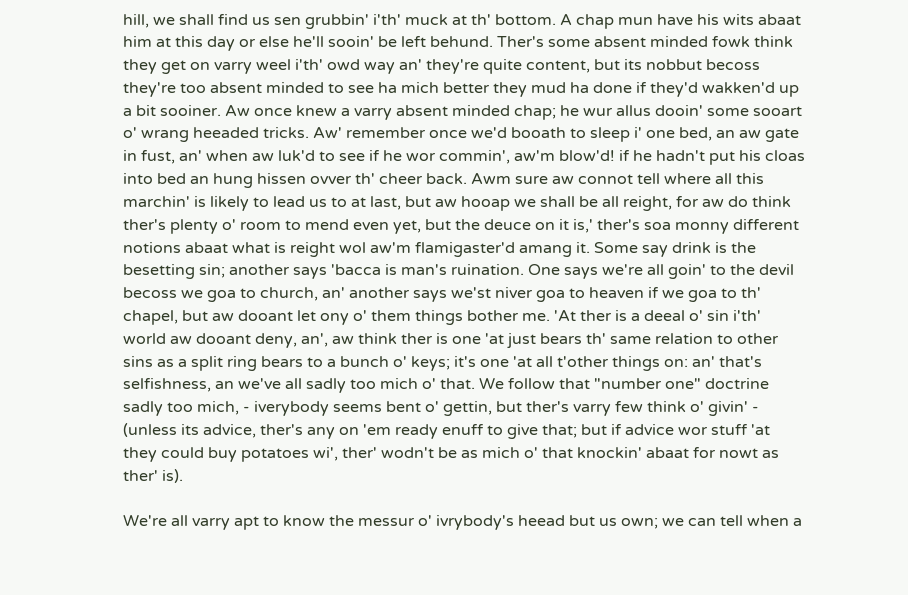hill, we shall find us sen grubbin' i'th' muck at th' bottom. A chap mun have his wits abaat him at this day or else he'll sooin' be left behund. Ther's some absent minded fowk think they get on varry weel i'th' owd way an' they're quite content, but its nobbut becoss they're too absent minded to see ha mich better they mud ha done if they'd wakken'd up a bit sooiner. Aw once knew a varry absent minded chap; he wur allus dooin' some sooart o' wrang heeaded tricks. Aw' remember once we'd booath to sleep i' one bed, an aw gate in fust, an' when aw luk'd to see if he wor commin', aw'm blow'd! if he hadn't put his cloas into bed an hung hissen ovver th' cheer back. Awm sure aw connot tell where all this marchin' is likely to lead us to at last, but aw hooap we shall be all reight, for aw do think ther's plenty o' room to mend even yet, but the deuce on it is,' ther's soa monny different notions abaat what is reight wol aw'm flamigaster'd amang it. Some say drink is the besetting sin; another says 'bacca is man's ruination. One says we're all goin' to the devil becoss we goa to church, an' another says we'st niver goa to heaven if we goa to th' chapel, but aw dooant let ony o' them things bother me. 'At ther is a deeal o' sin i'th' world aw dooant deny, an', aw think ther is one 'at just bears th' same relation to other sins as a split ring bears to a bunch o' keys; it's one 'at all t'other things on: an' that's selfishness, an we've all sadly too mich o' that. We follow that "number one" doctrine sadly too mich, - iverybody seems bent o' gettin, but ther's varry few think o' givin' - (unless its advice, ther's any on 'em ready enuff to give that; but if advice wor stuff 'at they could buy potatoes wi', ther' wodn't be as mich o' that knockin' abaat for nowt as ther' is).

We're all varry apt to know the messur o' ivrybody's heead but us own; we can tell when a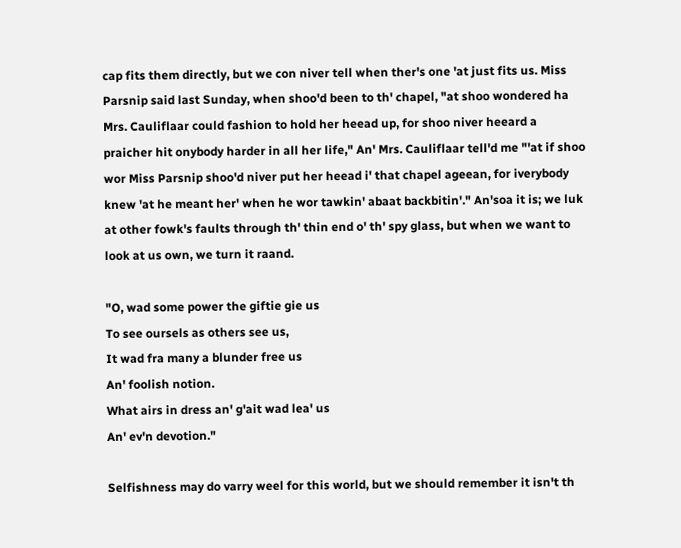cap fits them directly, but we con niver tell when ther's one 'at just fits us. Miss Parsnip said last Sunday, when shoo'd been to th' chapel, "at shoo wondered ha Mrs. Cauliflaar could fashion to hold her heead up, for shoo niver heeard a praicher hit onybody harder in all her life," An' Mrs. Cauliflaar tell'd me "'at if shoo wor Miss Parsnip shoo'd niver put her heead i' that chapel ageean, for iverybody knew 'at he meant her' when he wor tawkin' abaat backbitin'." An'soa it is; we luk at other fowk's faults through th' thin end o' th' spy glass, but when we want to look at us own, we turn it raand.

"O, wad some power the giftie gie us
To see oursels as others see us,
It wad fra many a blunder free us
An' foolish notion.
What airs in dress an' g'ait wad lea' us
An' ev'n devotion."

Selfishness may do varry weel for this world, but we should remember it isn't th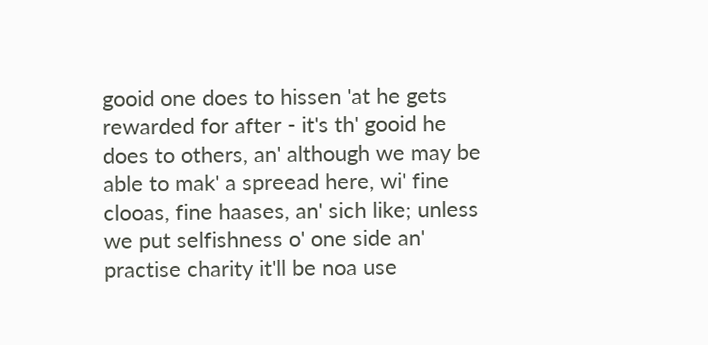gooid one does to hissen 'at he gets rewarded for after - it's th' gooid he does to others, an' although we may be able to mak' a spreead here, wi' fine clooas, fine haases, an' sich like; unless we put selfishness o' one side an' practise charity it'll be noa use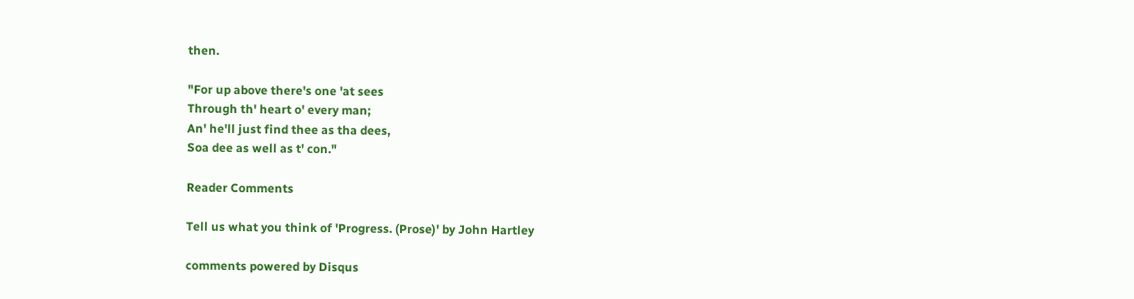then.

"For up above there's one 'at sees
Through th' heart o' every man;
An' he'll just find thee as tha dees,
Soa dee as well as t' con."

Reader Comments

Tell us what you think of 'Progress. (Prose)' by John Hartley

comments powered by Disqus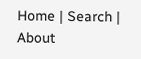Home | Search | About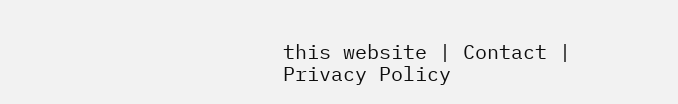this website | Contact | Privacy Policy